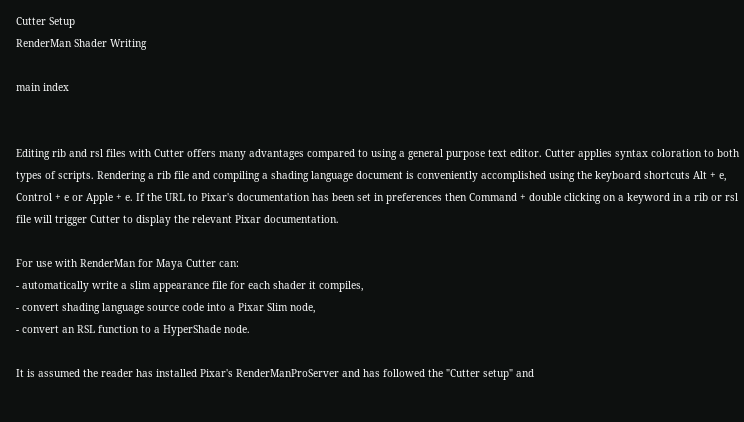Cutter Setup
RenderMan Shader Writing

main index


Editing rib and rsl files with Cutter offers many advantages compared to using a general purpose text editor. Cutter applies syntax coloration to both types of scripts. Rendering a rib file and compiling a shading language document is conveniently accomplished using the keyboard shortcuts Alt + e, Control + e or Apple + e. If the URL to Pixar's documentation has been set in preferences then Command + double clicking on a keyword in a rib or rsl file will trigger Cutter to display the relevant Pixar documentation.

For use with RenderMan for Maya Cutter can:
- automatically write a slim appearance file for each shader it compiles,
- convert shading language source code into a Pixar Slim node,
- convert an RSL function to a HyperShade node.

It is assumed the reader has installed Pixar's RenderManProServer and has followed the "Cutter setup" and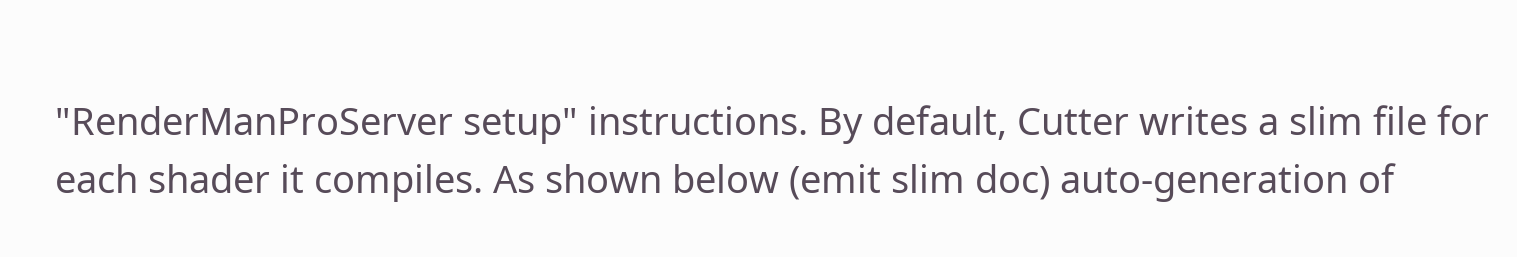"RenderManProServer setup" instructions. By default, Cutter writes a slim file for each shader it compiles. As shown below (emit slim doc) auto-generation of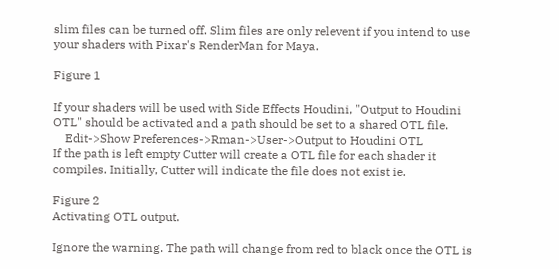slim files can be turned off. Slim files are only relevent if you intend to use your shaders with Pixar's RenderMan for Maya.

Figure 1

If your shaders will be used with Side Effects Houdini, "Output to Houdini OTL" should be activated and a path should be set to a shared OTL file.
    Edit->Show Preferences->Rman->User->Output to Houdini OTL
If the path is left empty Cutter will create a OTL file for each shader it compiles. Initially, Cutter will indicate the file does not exist ie.

Figure 2
Activating OTL output.

Ignore the warning. The path will change from red to black once the OTL is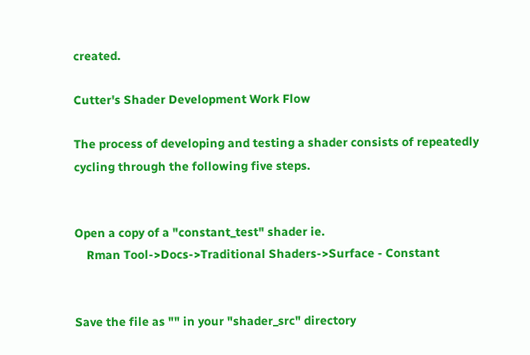created.

Cutter's Shader Development Work Flow

The process of developing and testing a shader consists of repeatedly cycling through the following five steps.


Open a copy of a "constant_test" shader ie.
    Rman Tool->Docs->Traditional Shaders->Surface - Constant


Save the file as "" in your "shader_src" directory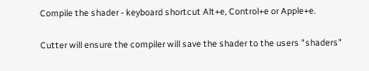Compile the shader - keyboard shortcut Alt+e, Control+e or Apple+e.

Cutter will ensure the compiler will save the shader to the users "shaders"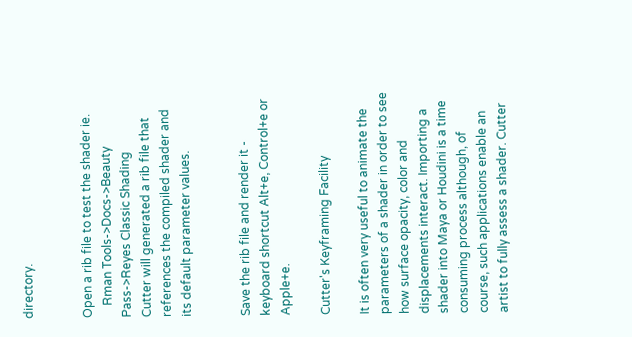directory.


Open a rib file to test the shader ie.
    Rman Tools->Docs->Beauty Pass->Reyes Classic Shading
Cutter will generated a rib file that references the compiled shader and its default parameter values.


Save the rib file and render it - keyboard shortcut Alt+e, Control+e or Apple+e.

Cutter's Keyframing Facility

It is often very useful to animate the parameters of a shader in order to see how surface opacity, color and displacements interact. Importing a shader into Maya or Houdini is a time consuming process although, of course, such applications enable an artist to fully assess a shader. Cutter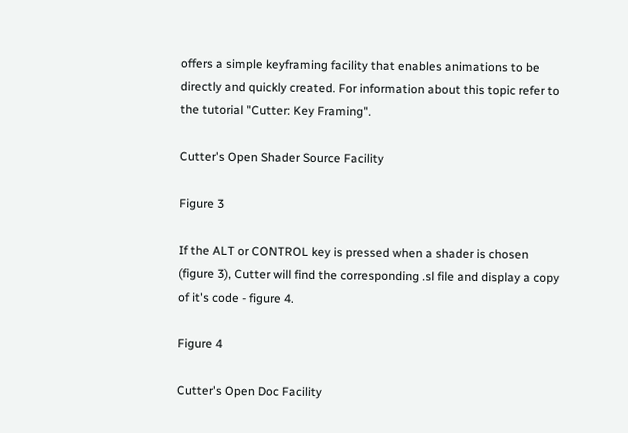offers a simple keyframing facility that enables animations to be directly and quickly created. For information about this topic refer to the tutorial "Cutter: Key Framing".

Cutter's Open Shader Source Facility

Figure 3

If the ALT or CONTROL key is pressed when a shader is chosen (figure 3), Cutter will find the corresponding .sl file and display a copy of it's code - figure 4.

Figure 4

Cutter's Open Doc Facility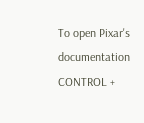To open Pixar's documentation CONTROL +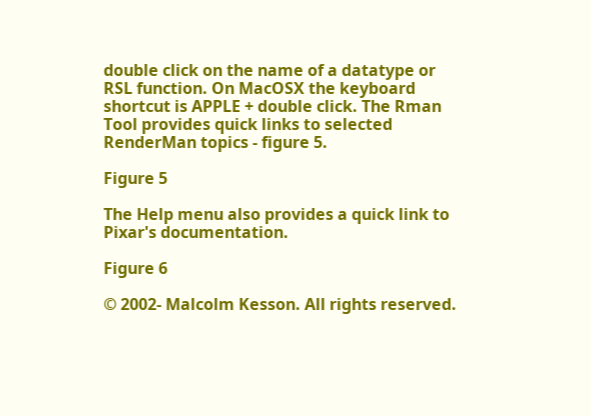double click on the name of a datatype or RSL function. On MacOSX the keyboard shortcut is APPLE + double click. The Rman Tool provides quick links to selected RenderMan topics - figure 5.

Figure 5

The Help menu also provides a quick link to Pixar's documentation.

Figure 6

© 2002- Malcolm Kesson. All rights reserved.